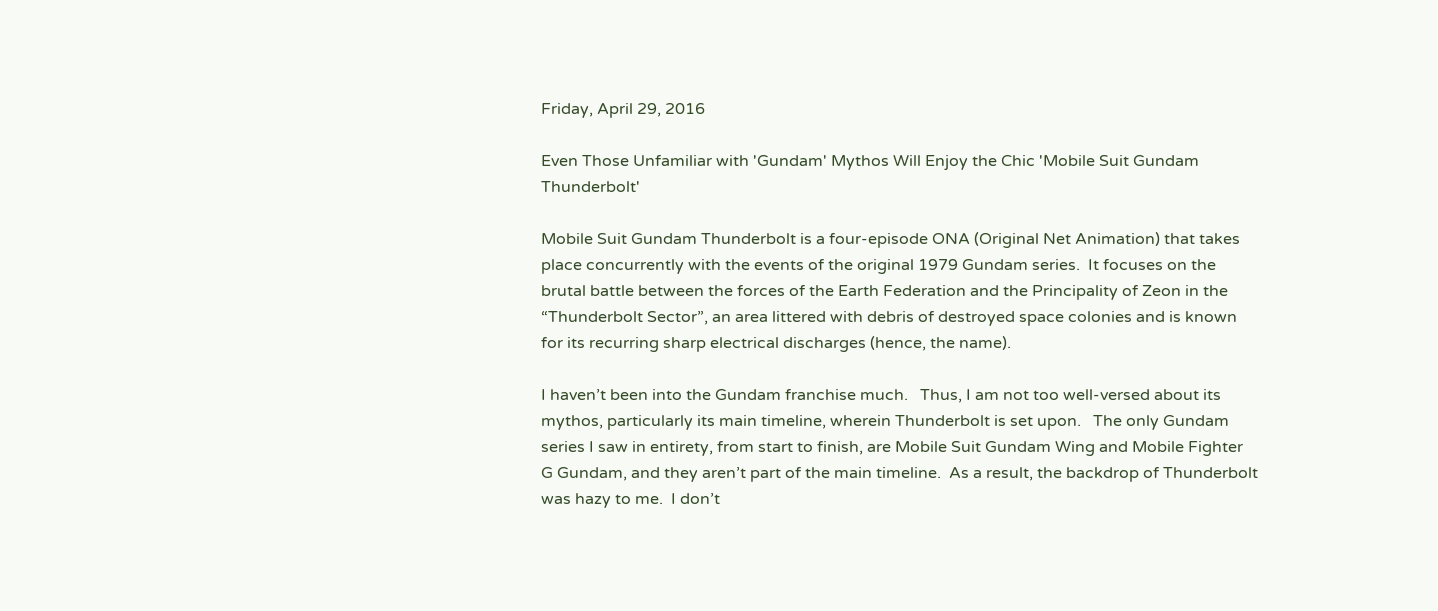Friday, April 29, 2016

Even Those Unfamiliar with 'Gundam' Mythos Will Enjoy the Chic 'Mobile Suit Gundam Thunderbolt'

Mobile Suit Gundam Thunderbolt is a four-episode ONA (Original Net Animation) that takes place concurrently with the events of the original 1979 Gundam series.  It focuses on the brutal battle between the forces of the Earth Federation and the Principality of Zeon in the “Thunderbolt Sector”, an area littered with debris of destroyed space colonies and is known for its recurring sharp electrical discharges (hence, the name).

I haven’t been into the Gundam franchise much.   Thus, I am not too well-versed about its mythos, particularly its main timeline, wherein Thunderbolt is set upon.   The only Gundam series I saw in entirety, from start to finish, are Mobile Suit Gundam Wing and Mobile Fighter G Gundam, and they aren’t part of the main timeline.  As a result, the backdrop of Thunderbolt was hazy to me.  I don’t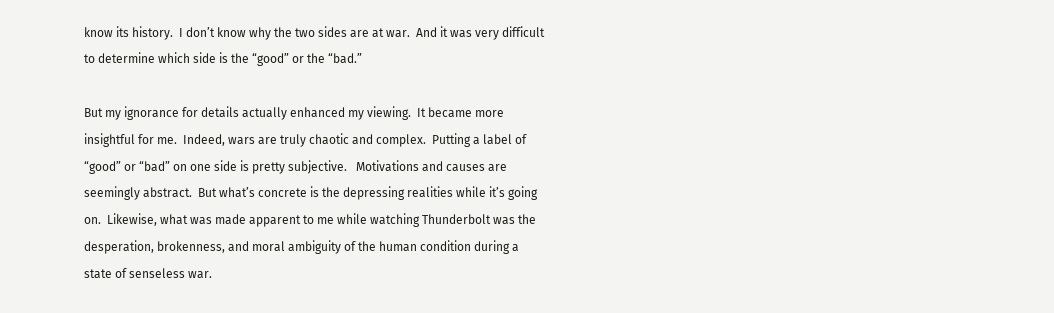know its history.  I don’t know why the two sides are at war.  And it was very difficult to determine which side is the “good” or the “bad.”

But my ignorance for details actually enhanced my viewing.  It became more insightful for me.  Indeed, wars are truly chaotic and complex.  Putting a label of “good” or “bad” on one side is pretty subjective.   Motivations and causes are seemingly abstract.  But what’s concrete is the depressing realities while it’s going on.  Likewise, what was made apparent to me while watching Thunderbolt was the desperation, brokenness, and moral ambiguity of the human condition during a state of senseless war.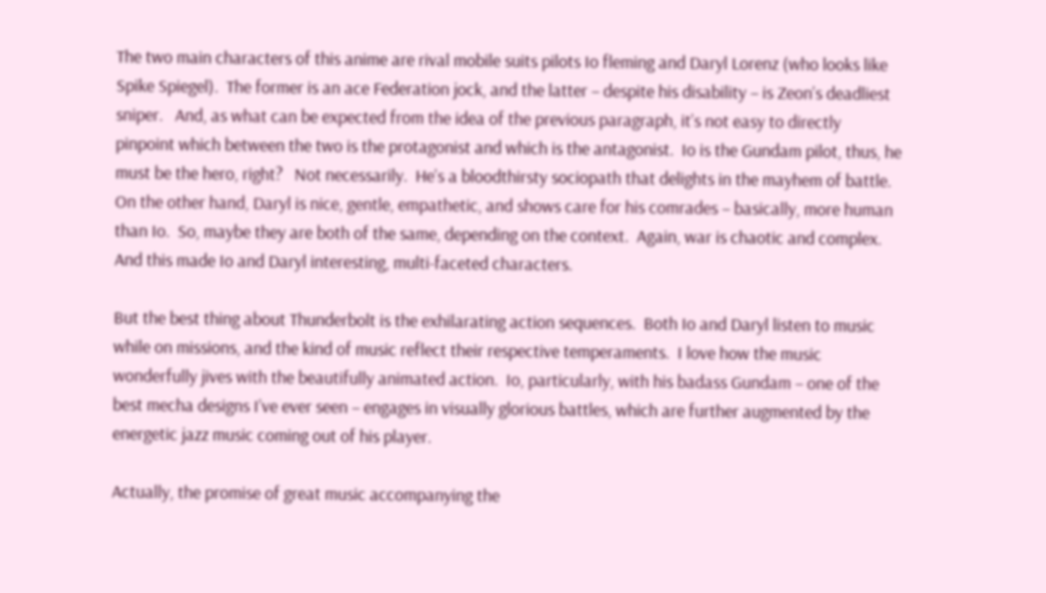The two main characters of this anime are rival mobile suits pilots Io fleming and Daryl Lorenz (who looks like Spike Spiegel).  The former is an ace Federation jock, and the latter – despite his disability – is Zeon’s deadliest sniper.   And, as what can be expected from the idea of the previous paragraph, it’s not easy to directly pinpoint which between the two is the protagonist and which is the antagonist.  Io is the Gundam pilot, thus, he must be the hero, right?   Not necessarily.  He’s a bloodthirsty sociopath that delights in the mayhem of battle.  On the other hand, Daryl is nice, gentle, empathetic, and shows care for his comrades – basically, more human than Io.  So, maybe they are both of the same, depending on the context.  Again, war is chaotic and complex.  And this made Io and Daryl interesting, multi-faceted characters.

But the best thing about Thunderbolt is the exhilarating action sequences.  Both Io and Daryl listen to music while on missions, and the kind of music reflect their respective temperaments.  I love how the music wonderfully jives with the beautifully animated action.  Io, particularly, with his badass Gundam – one of the best mecha designs I’ve ever seen – engages in visually glorious battles, which are further augmented by the energetic jazz music coming out of his player.

Actually, the promise of great music accompanying the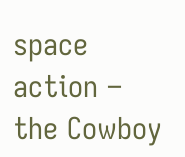space action – the Cowboy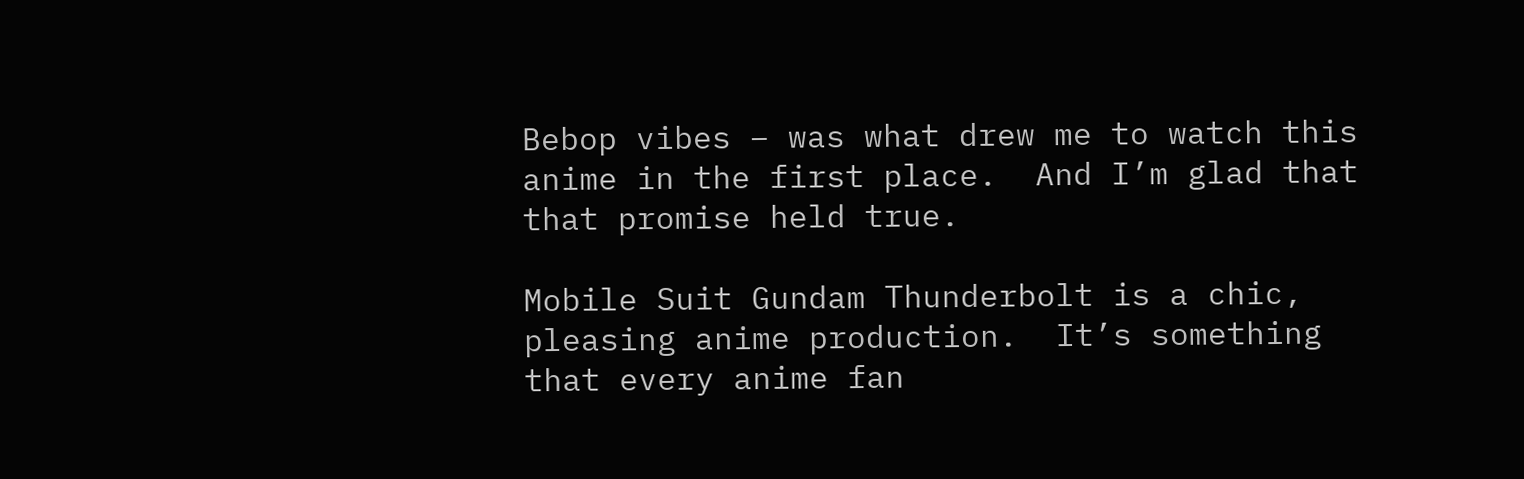Bebop vibes – was what drew me to watch this anime in the first place.  And I’m glad that that promise held true.

Mobile Suit Gundam Thunderbolt is a chic, pleasing anime production.  It’s something that every anime fan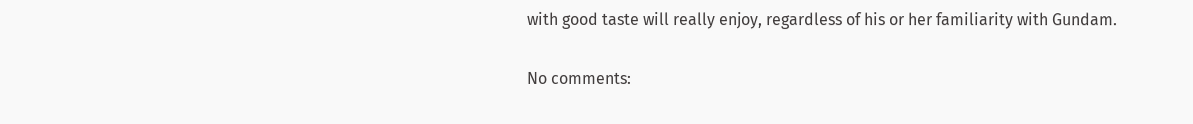with good taste will really enjoy, regardless of his or her familiarity with Gundam.

No comments: